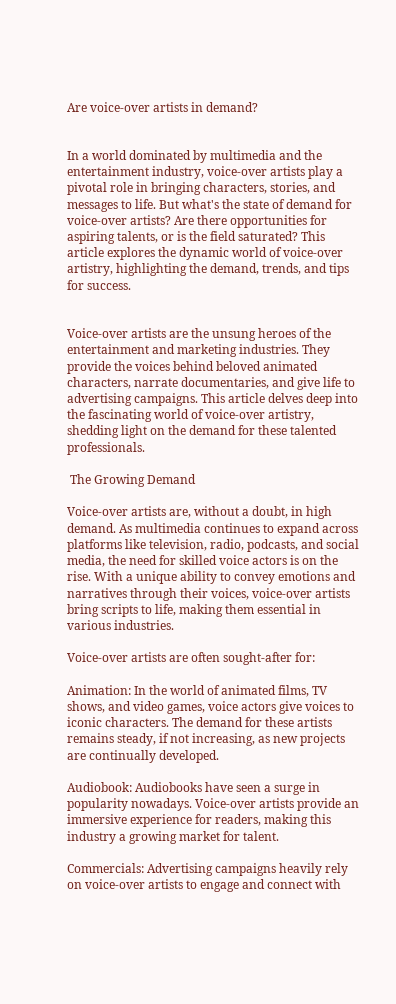Are voice-over artists in demand?


In a world dominated by multimedia and the entertainment industry, voice-over artists play a pivotal role in bringing characters, stories, and messages to life. But what's the state of demand for voice-over artists? Are there opportunities for aspiring talents, or is the field saturated? This article explores the dynamic world of voice-over artistry, highlighting the demand, trends, and tips for success.


Voice-over artists are the unsung heroes of the entertainment and marketing industries. They provide the voices behind beloved animated characters, narrate documentaries, and give life to advertising campaigns. This article delves deep into the fascinating world of voice-over artistry, shedding light on the demand for these talented professionals.

 The Growing Demand

Voice-over artists are, without a doubt, in high demand. As multimedia continues to expand across platforms like television, radio, podcasts, and social media, the need for skilled voice actors is on the rise. With a unique ability to convey emotions and narratives through their voices, voice-over artists bring scripts to life, making them essential in various industries.

Voice-over artists are often sought-after for:

Animation: In the world of animated films, TV shows, and video games, voice actors give voices to iconic characters. The demand for these artists remains steady, if not increasing, as new projects are continually developed.

Audiobook: Audiobooks have seen a surge in popularity nowadays. Voice-over artists provide an immersive experience for readers, making this industry a growing market for talent.

Commercials: Advertising campaigns heavily rely on voice-over artists to engage and connect with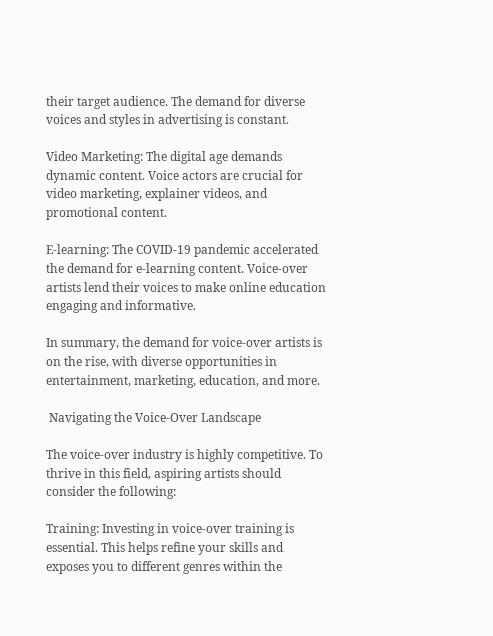their target audience. The demand for diverse voices and styles in advertising is constant.

Video Marketing: The digital age demands dynamic content. Voice actors are crucial for video marketing, explainer videos, and promotional content.

E-learning: The COVID-19 pandemic accelerated the demand for e-learning content. Voice-over artists lend their voices to make online education engaging and informative.

In summary, the demand for voice-over artists is on the rise, with diverse opportunities in entertainment, marketing, education, and more.

 Navigating the Voice-Over Landscape

The voice-over industry is highly competitive. To thrive in this field, aspiring artists should consider the following:

Training: Investing in voice-over training is essential. This helps refine your skills and exposes you to different genres within the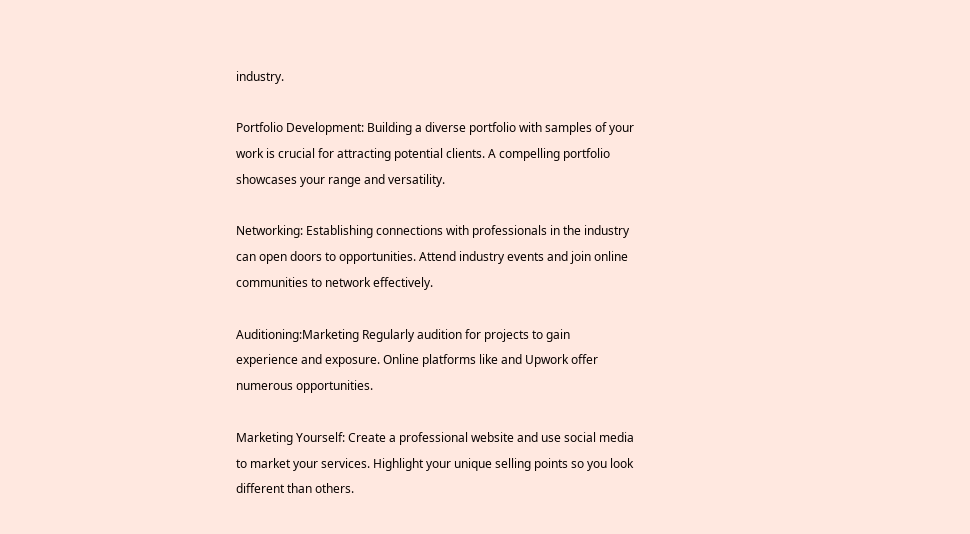industry.

Portfolio Development: Building a diverse portfolio with samples of your work is crucial for attracting potential clients. A compelling portfolio showcases your range and versatility.

Networking: Establishing connections with professionals in the industry can open doors to opportunities. Attend industry events and join online communities to network effectively.

Auditioning:Marketing Regularly audition for projects to gain experience and exposure. Online platforms like and Upwork offer numerous opportunities.

Marketing Yourself: Create a professional website and use social media to market your services. Highlight your unique selling points so you look different than others.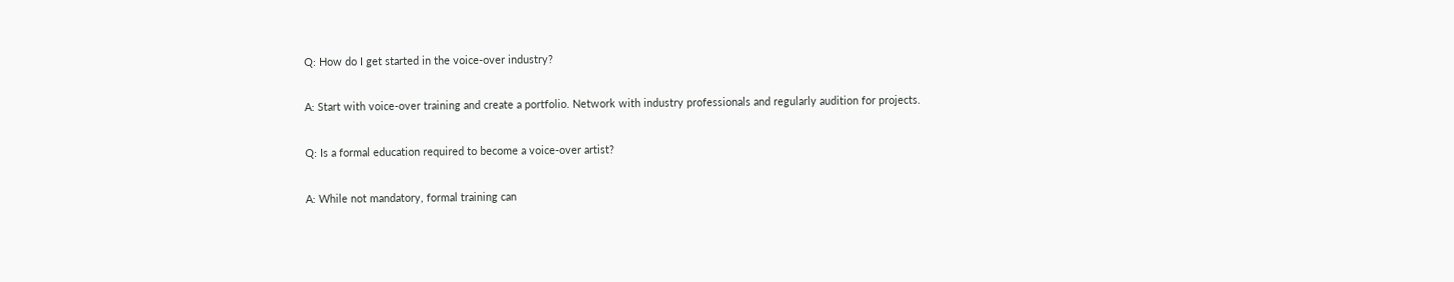Q: How do I get started in the voice-over industry?

A: Start with voice-over training and create a portfolio. Network with industry professionals and regularly audition for projects.

Q: Is a formal education required to become a voice-over artist?

A: While not mandatory, formal training can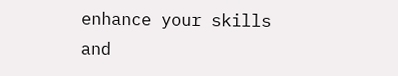enhance your skills and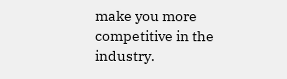make you more competitive in the industry.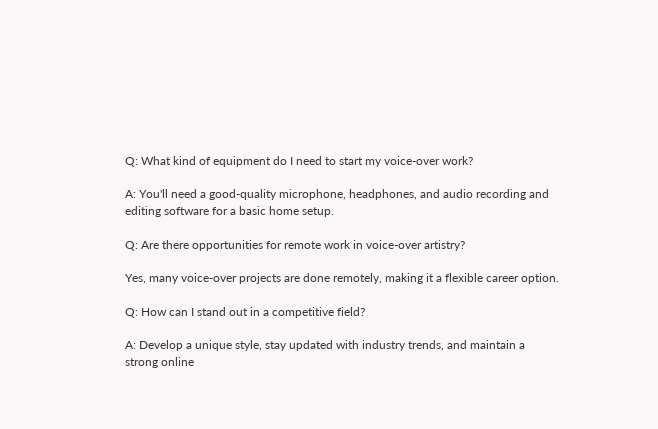Q: What kind of equipment do I need to start my voice-over work?

A: You'll need a good-quality microphone, headphones, and audio recording and editing software for a basic home setup.

Q: Are there opportunities for remote work in voice-over artistry?

Yes, many voice-over projects are done remotely, making it a flexible career option.

Q: How can I stand out in a competitive field?

A: Develop a unique style, stay updated with industry trends, and maintain a strong online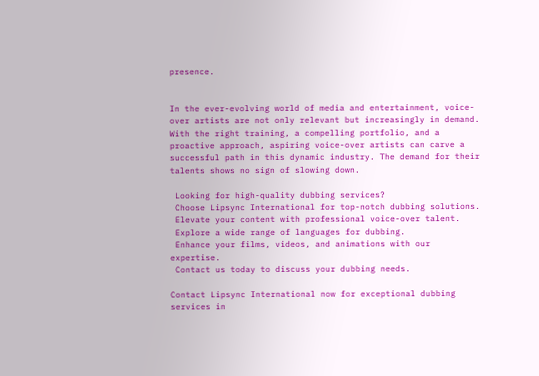presence.


In the ever-evolving world of media and entertainment, voice-over artists are not only relevant but increasingly in demand. With the right training, a compelling portfolio, and a proactive approach, aspiring voice-over artists can carve a successful path in this dynamic industry. The demand for their talents shows no sign of slowing down.

 Looking for high-quality dubbing services?
 Choose Lipsync International for top-notch dubbing solutions.
 Elevate your content with professional voice-over talent.
 Explore a wide range of languages for dubbing.
 Enhance your films, videos, and animations with our expertise.
 Contact us today to discuss your dubbing needs.

Contact Lipsync International now for exceptional dubbing services in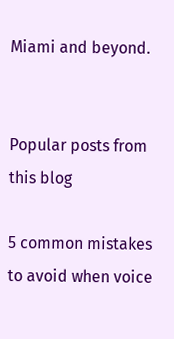Miami and beyond.


Popular posts from this blog

5 common mistakes to avoid when voice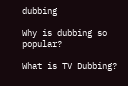dubbing

Why is dubbing so popular?

What is TV Dubbing?